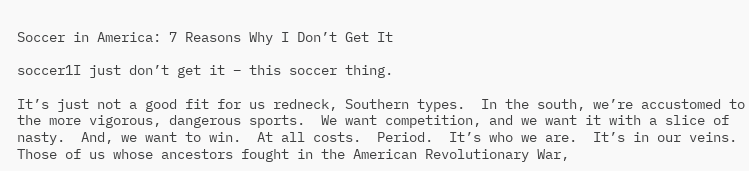Soccer in America: 7 Reasons Why I Don’t Get It

soccer1I just don’t get it – this soccer thing.

It’s just not a good fit for us redneck, Southern types.  In the south, we’re accustomed to the more vigorous, dangerous sports.  We want competition, and we want it with a slice of nasty.  And, we want to win.  At all costs.  Period.  It’s who we are.  It’s in our veins.  Those of us whose ancestors fought in the American Revolutionary War,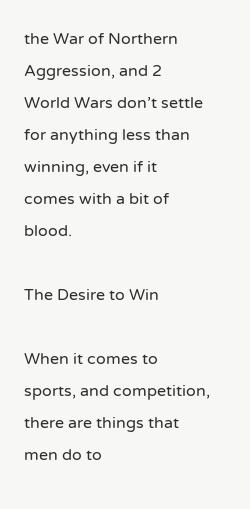the War of Northern Aggression, and 2 World Wars don’t settle for anything less than winning, even if it comes with a bit of  blood.

The Desire to Win

When it comes to sports, and competition, there are things that men do to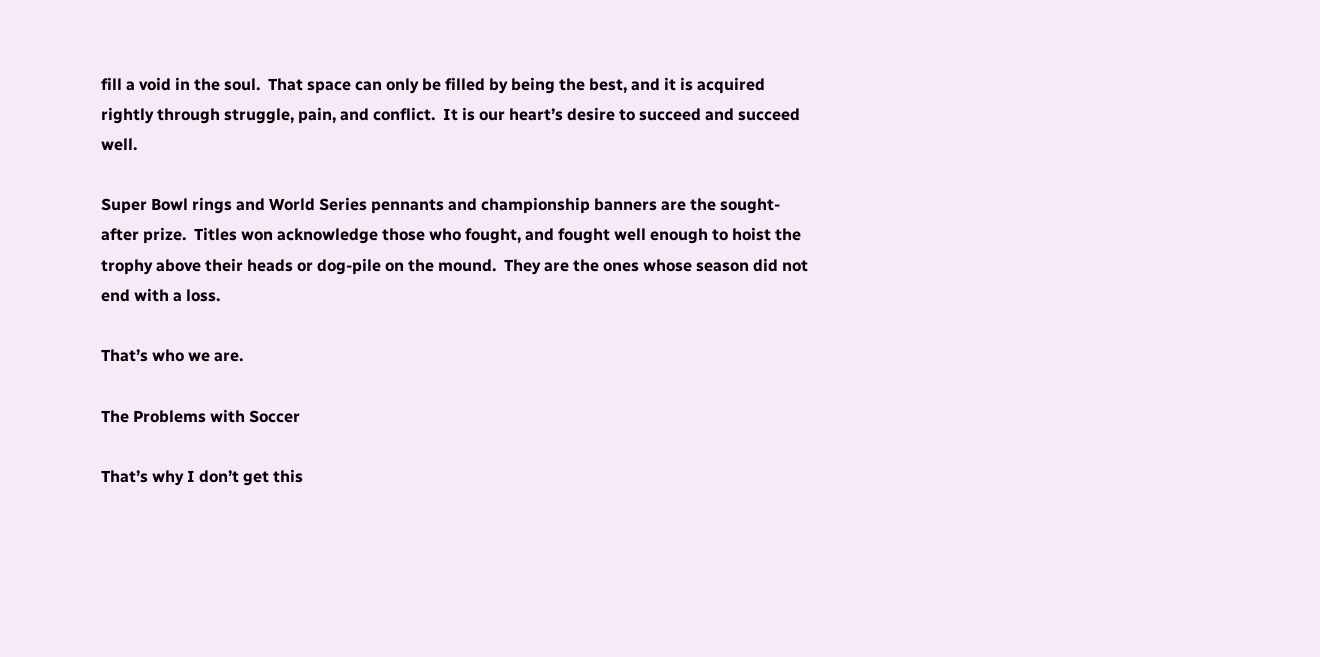fill a void in the soul.  That space can only be filled by being the best, and it is acquired rightly through struggle, pain, and conflict.  It is our heart’s desire to succeed and succeed well.

Super Bowl rings and World Series pennants and championship banners are the sought-after prize.  Titles won acknowledge those who fought, and fought well enough to hoist the trophy above their heads or dog-pile on the mound.  They are the ones whose season did not end with a loss.

That’s who we are.

The Problems with Soccer

That’s why I don’t get this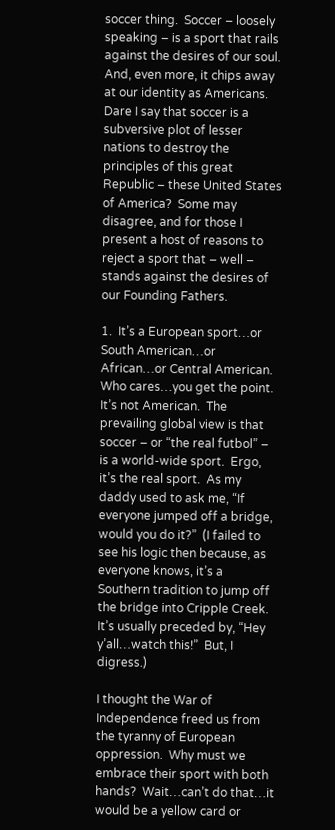soccer thing.  Soccer – loosely speaking – is a sport that rails against the desires of our soul.  And, even more, it chips away at our identity as Americans.  Dare I say that soccer is a subversive plot of lesser nations to destroy the principles of this great Republic – these United States of America?  Some may disagree, and for those I present a host of reasons to reject a sport that – well – stands against the desires of our Founding Fathers.

1.  It’s a European sport…or South American…or African…or Central American.  Who cares…you get the point.  It’s not American.  The prevailing global view is that soccer – or “the real futbol” – is a world-wide sport.  Ergo, it’s the real sport.  As my daddy used to ask me, “If everyone jumped off a bridge, would you do it?”  (I failed to see his logic then because, as everyone knows, it’s a Southern tradition to jump off the bridge into Cripple Creek.  It’s usually preceded by, “Hey y’all…watch this!”  But, I digress.)

I thought the War of Independence freed us from the tyranny of European oppression.  Why must we embrace their sport with both hands?  Wait…can’t do that…it would be a yellow card or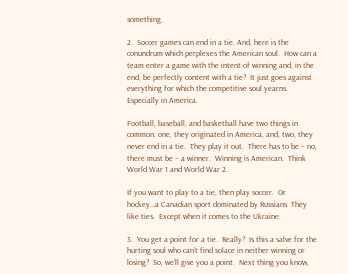something.

2.  Soccer games can end in a tie. And, here is the conundrum which perplexes the American soul.  How can a team enter a game with the intent of winning and, in the end, be perfectly content with a tie?  It just goes against everything for which the competitive soul yearns.  Especially in America.

Football, baseball, and basketball have two things in common: one, they originated in America, and, two, they never end in a tie.  They play it out.  There has to be – no, there must be – a winner.  Winning is American.  Think World War 1 and World War 2.

If you want to play to a tie, then play soccer.  Or hockey…a Canadian sport dominated by Russians  They like ties.  Except when it comes to the Ukraine.

3.  You get a point for a tie.  Really?  Is this a salve for the hurting soul who can’t find solace in neither winning or losing?  So, we’ll give you a point.  Next thing you know,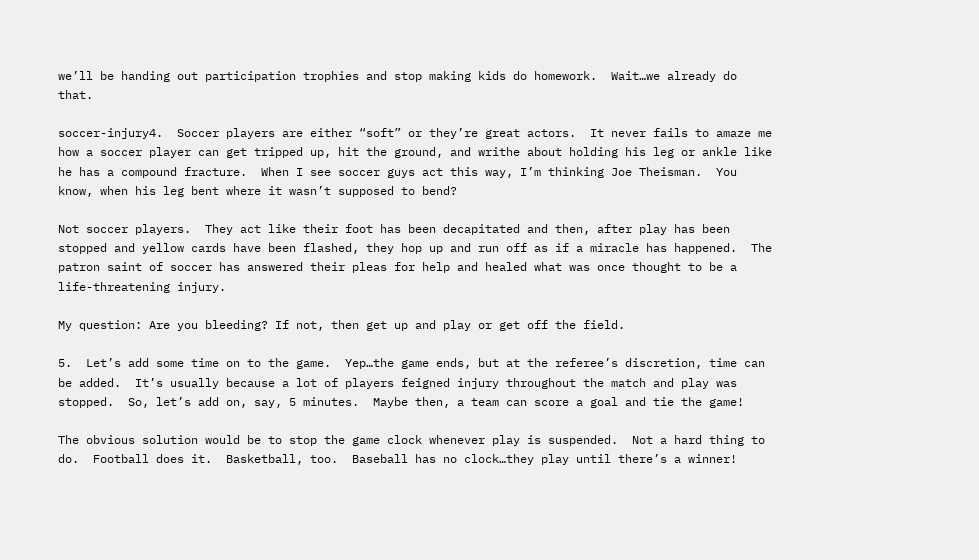we’ll be handing out participation trophies and stop making kids do homework.  Wait…we already do that.

soccer-injury4.  Soccer players are either “soft” or they’re great actors.  It never fails to amaze me how a soccer player can get tripped up, hit the ground, and writhe about holding his leg or ankle like he has a compound fracture.  When I see soccer guys act this way, I’m thinking Joe Theisman.  You know, when his leg bent where it wasn’t supposed to bend?

Not soccer players.  They act like their foot has been decapitated and then, after play has been stopped and yellow cards have been flashed, they hop up and run off as if a miracle has happened.  The patron saint of soccer has answered their pleas for help and healed what was once thought to be a life-threatening injury.

My question: Are you bleeding? If not, then get up and play or get off the field.

5.  Let’s add some time on to the game.  Yep…the game ends, but at the referee’s discretion, time can be added.  It’s usually because a lot of players feigned injury throughout the match and play was stopped.  So, let’s add on, say, 5 minutes.  Maybe then, a team can score a goal and tie the game!

The obvious solution would be to stop the game clock whenever play is suspended.  Not a hard thing to do.  Football does it.  Basketball, too.  Baseball has no clock…they play until there’s a winner!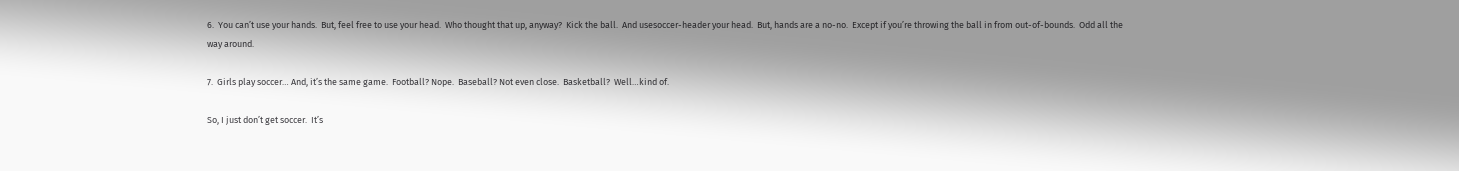6.  You can’t use your hands.  But, feel free to use your head.  Who thought that up, anyway?  Kick the ball.  And usesoccer-header your head.  But, hands are a no-no.  Except if you’re throwing the ball in from out-of-bounds.  Odd all the way around.

7.  Girls play soccer… And, it’s the same game.  Football? Nope.  Baseball? Not even close.  Basketball?  Well…kind of.

So, I just don’t get soccer.  It’s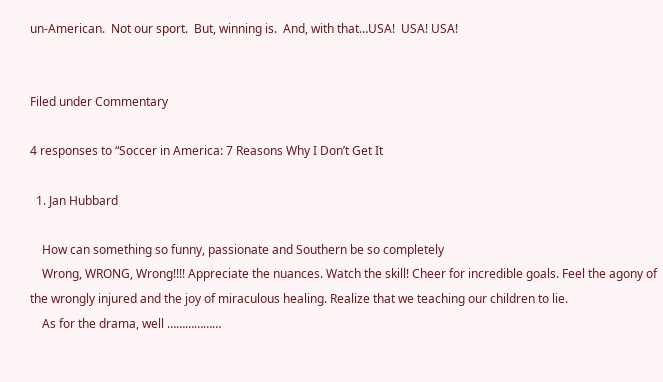un-American.  Not our sport.  But, winning is.  And, with that…USA!  USA! USA!


Filed under Commentary

4 responses to “Soccer in America: 7 Reasons Why I Don’t Get It

  1. Jan Hubbard

    How can something so funny, passionate and Southern be so completely
    Wrong, WRONG, Wrong!!!! Appreciate the nuances. Watch the skill! Cheer for incredible goals. Feel the agony of the wrongly injured and the joy of miraculous healing. Realize that we teaching our children to lie.
    As for the drama, well ………………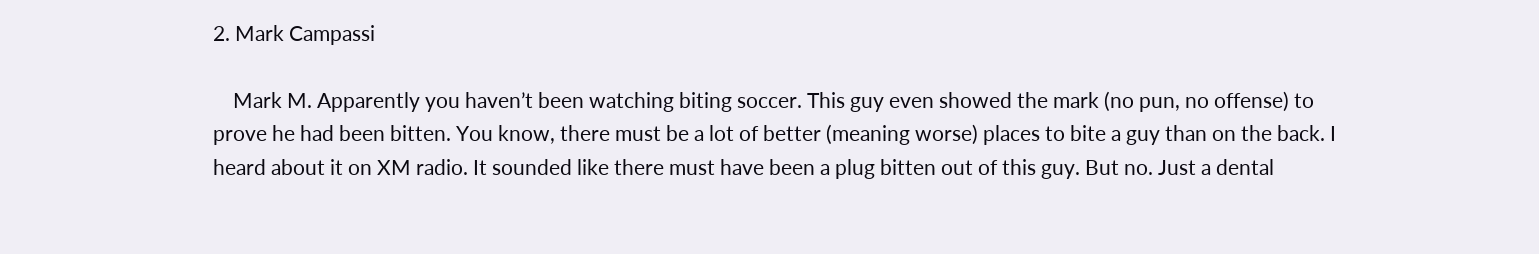2. Mark Campassi

    Mark M. Apparently you haven’t been watching biting soccer. This guy even showed the mark (no pun, no offense) to prove he had been bitten. You know, there must be a lot of better (meaning worse) places to bite a guy than on the back. I heard about it on XM radio. It sounded like there must have been a plug bitten out of this guy. But no. Just a dental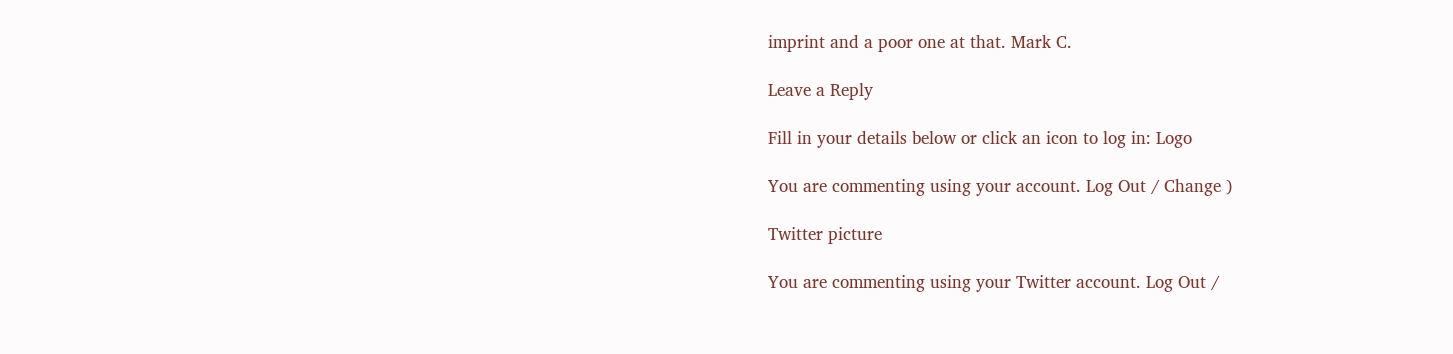imprint and a poor one at that. Mark C.

Leave a Reply

Fill in your details below or click an icon to log in: Logo

You are commenting using your account. Log Out / Change )

Twitter picture

You are commenting using your Twitter account. Log Out /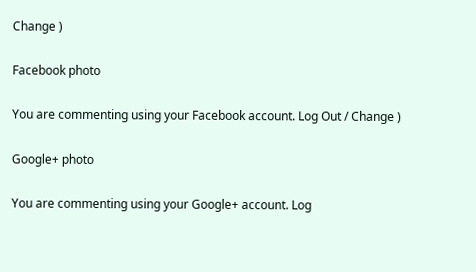Change )

Facebook photo

You are commenting using your Facebook account. Log Out / Change )

Google+ photo

You are commenting using your Google+ account. Log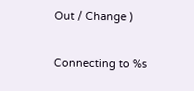Out / Change )

Connecting to %s